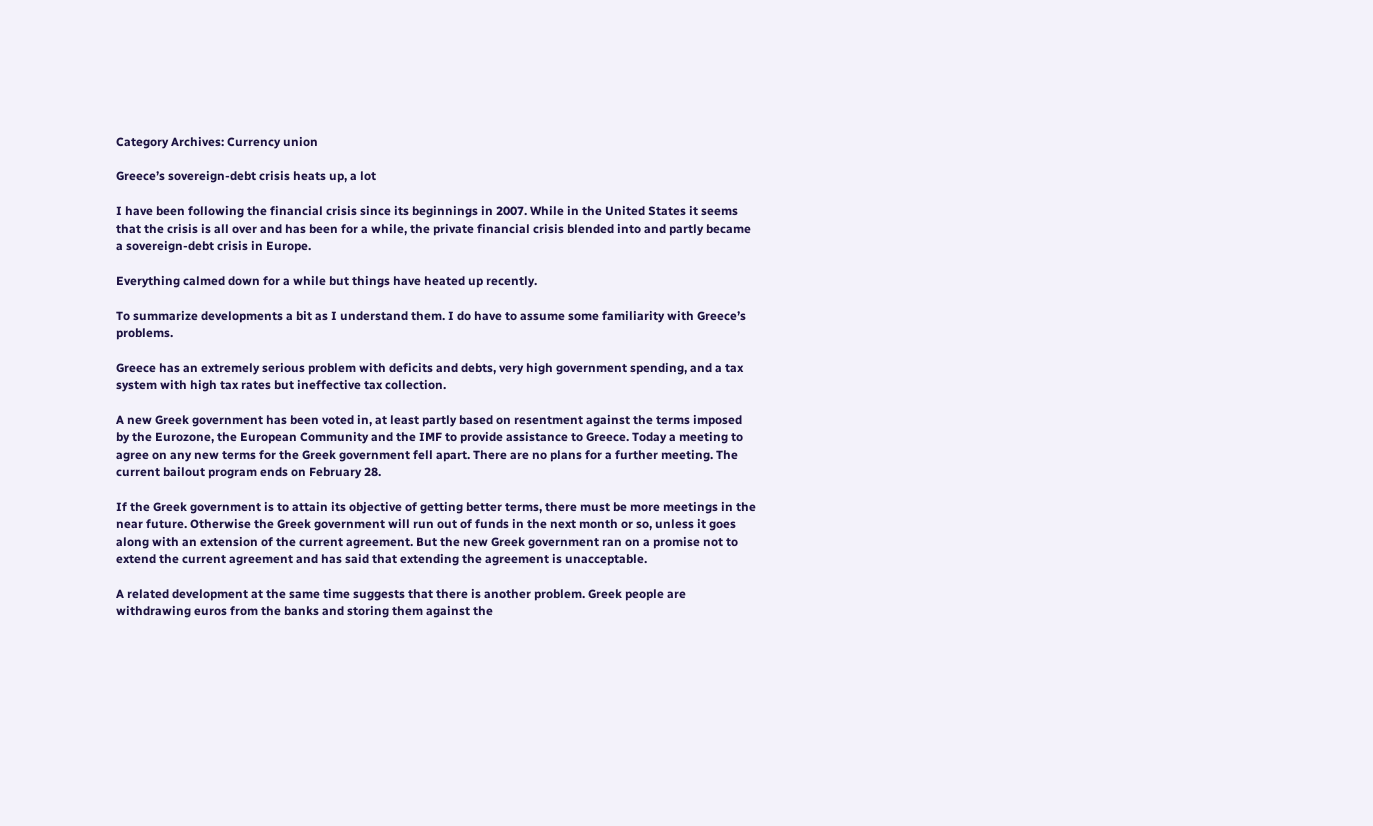Category Archives: Currency union

Greece’s sovereign-debt crisis heats up, a lot

I have been following the financial crisis since its beginnings in 2007. While in the United States it seems that the crisis is all over and has been for a while, the private financial crisis blended into and partly became a sovereign-debt crisis in Europe.

Everything calmed down for a while but things have heated up recently.

To summarize developments a bit as I understand them. I do have to assume some familiarity with Greece’s problems.

Greece has an extremely serious problem with deficits and debts, very high government spending, and a tax system with high tax rates but ineffective tax collection.

A new Greek government has been voted in, at least partly based on resentment against the terms imposed by the Eurozone, the European Community and the IMF to provide assistance to Greece. Today a meeting to agree on any new terms for the Greek government fell apart. There are no plans for a further meeting. The current bailout program ends on February 28.

If the Greek government is to attain its objective of getting better terms, there must be more meetings in the near future. Otherwise the Greek government will run out of funds in the next month or so, unless it goes along with an extension of the current agreement. But the new Greek government ran on a promise not to extend the current agreement and has said that extending the agreement is unacceptable.

A related development at the same time suggests that there is another problem. Greek people are withdrawing euros from the banks and storing them against the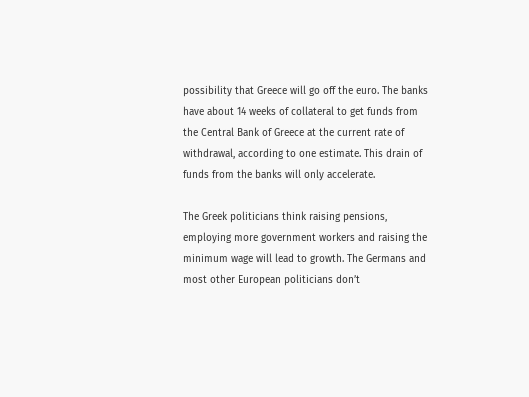possibility that Greece will go off the euro. The banks have about 14 weeks of collateral to get funds from the Central Bank of Greece at the current rate of withdrawal, according to one estimate. This drain of funds from the banks will only accelerate.

The Greek politicians think raising pensions, employing more government workers and raising the minimum wage will lead to growth. The Germans and most other European politicians don’t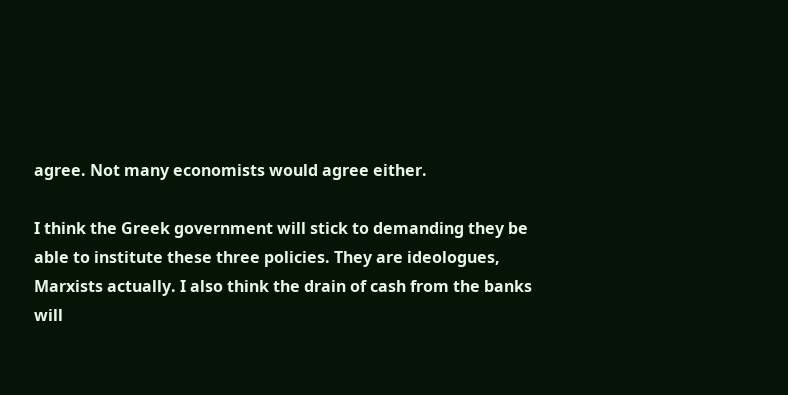agree. Not many economists would agree either.

I think the Greek government will stick to demanding they be able to institute these three policies. They are ideologues, Marxists actually. I also think the drain of cash from the banks will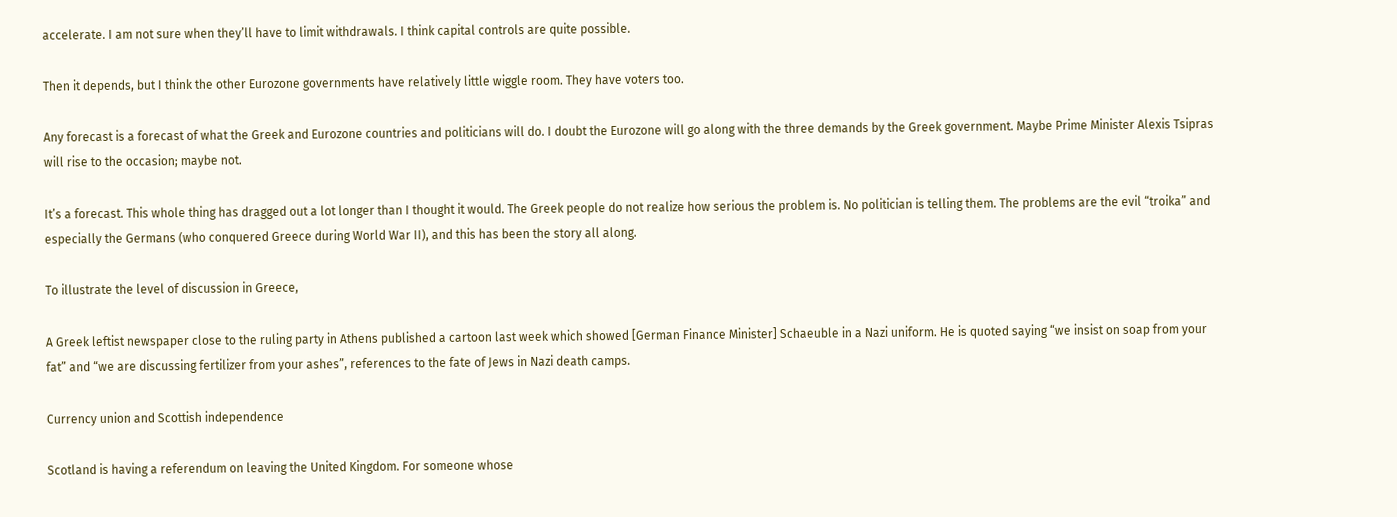accelerate. I am not sure when they’ll have to limit withdrawals. I think capital controls are quite possible.

Then it depends, but I think the other Eurozone governments have relatively little wiggle room. They have voters too.

Any forecast is a forecast of what the Greek and Eurozone countries and politicians will do. I doubt the Eurozone will go along with the three demands by the Greek government. Maybe Prime Minister Alexis Tsipras will rise to the occasion; maybe not.

It’s a forecast. This whole thing has dragged out a lot longer than I thought it would. The Greek people do not realize how serious the problem is. No politician is telling them. The problems are the evil “troika” and especially the Germans (who conquered Greece during World War II), and this has been the story all along.

To illustrate the level of discussion in Greece,

A Greek leftist newspaper close to the ruling party in Athens published a cartoon last week which showed [German Finance Minister] Schaeuble in a Nazi uniform. He is quoted saying “we insist on soap from your fat” and “we are discussing fertilizer from your ashes”, references to the fate of Jews in Nazi death camps.

Currency union and Scottish independence

Scotland is having a referendum on leaving the United Kingdom. For someone whose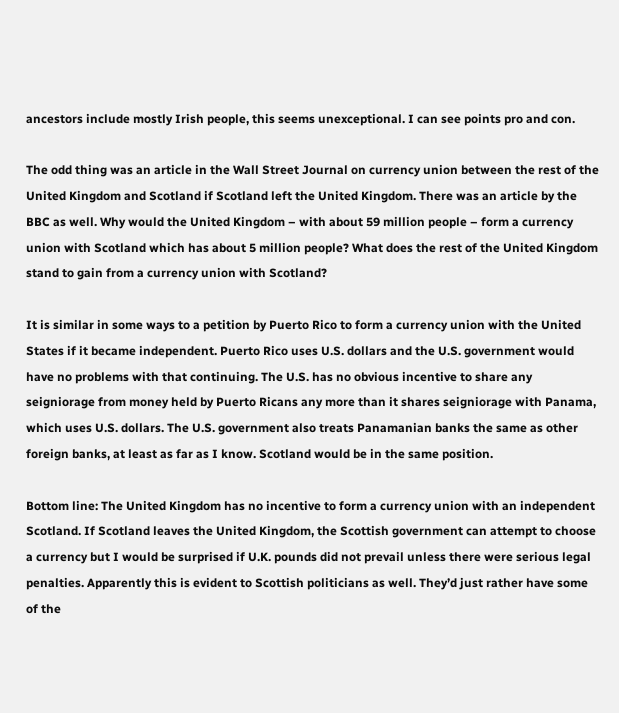ancestors include mostly Irish people, this seems unexceptional. I can see points pro and con.

The odd thing was an article in the Wall Street Journal on currency union between the rest of the United Kingdom and Scotland if Scotland left the United Kingdom. There was an article by the BBC as well. Why would the United Kingdom – with about 59 million people – form a currency union with Scotland which has about 5 million people? What does the rest of the United Kingdom stand to gain from a currency union with Scotland?

It is similar in some ways to a petition by Puerto Rico to form a currency union with the United States if it became independent. Puerto Rico uses U.S. dollars and the U.S. government would have no problems with that continuing. The U.S. has no obvious incentive to share any seigniorage from money held by Puerto Ricans any more than it shares seigniorage with Panama, which uses U.S. dollars. The U.S. government also treats Panamanian banks the same as other foreign banks, at least as far as I know. Scotland would be in the same position.

Bottom line: The United Kingdom has no incentive to form a currency union with an independent Scotland. If Scotland leaves the United Kingdom, the Scottish government can attempt to choose a currency but I would be surprised if U.K. pounds did not prevail unless there were serious legal penalties. Apparently this is evident to Scottish politicians as well. They’d just rather have some of the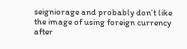seigniorage and probably don’t like the image of using foreign currency after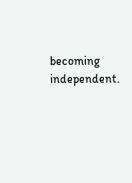becoming independent.